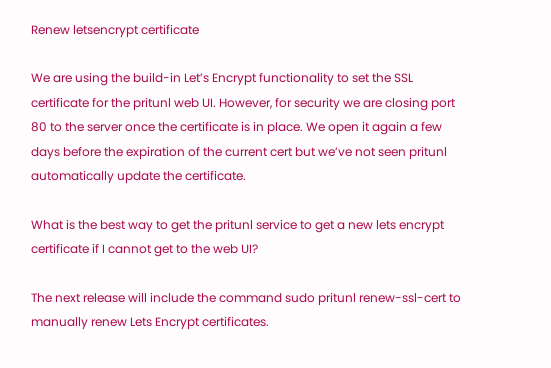Renew letsencrypt certificate

We are using the build-in Let’s Encrypt functionality to set the SSL certificate for the pritunl web UI. However, for security we are closing port 80 to the server once the certificate is in place. We open it again a few days before the expiration of the current cert but we’ve not seen pritunl automatically update the certificate.

What is the best way to get the pritunl service to get a new lets encrypt certificate if I cannot get to the web UI?

The next release will include the command sudo pritunl renew-ssl-cert to manually renew Lets Encrypt certificates.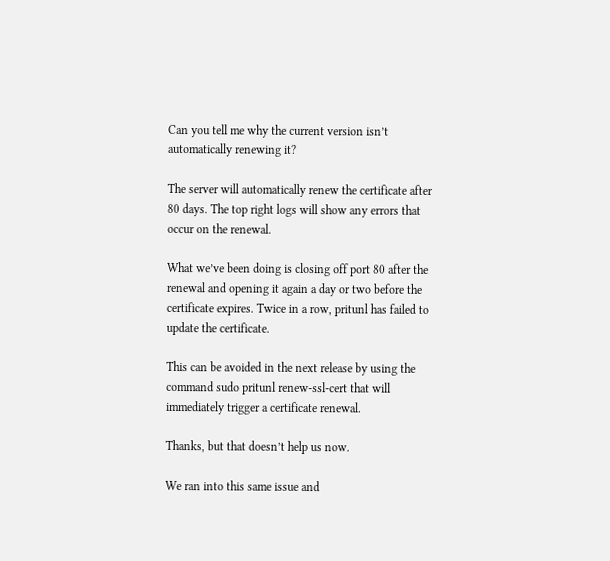Can you tell me why the current version isn’t automatically renewing it?

The server will automatically renew the certificate after 80 days. The top right logs will show any errors that occur on the renewal.

What we’ve been doing is closing off port 80 after the renewal and opening it again a day or two before the certificate expires. Twice in a row, pritunl has failed to update the certificate.

This can be avoided in the next release by using the command sudo pritunl renew-ssl-cert that will immediately trigger a certificate renewal.

Thanks, but that doesn’t help us now.

We ran into this same issue and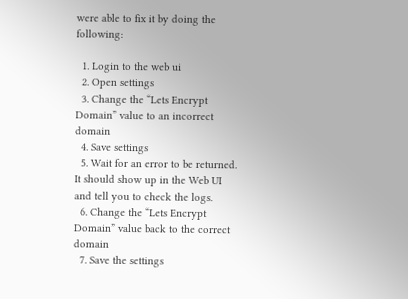were able to fix it by doing the following:

  1. Login to the web ui
  2. Open settings
  3. Change the “Lets Encrypt Domain” value to an incorrect domain
  4. Save settings
  5. Wait for an error to be returned. It should show up in the Web UI and tell you to check the logs.
  6. Change the “Lets Encrypt Domain” value back to the correct domain
  7. Save the settings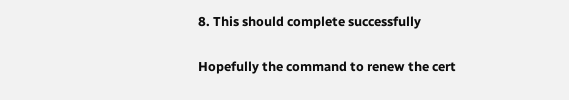8. This should complete successfully

Hopefully the command to renew the cert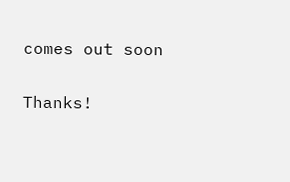comes out soon

Thanks!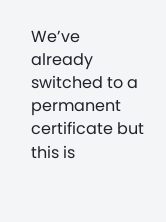We’ve already switched to a permanent certificate but this is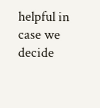helpful in case we decide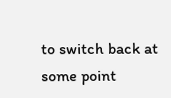to switch back at some point